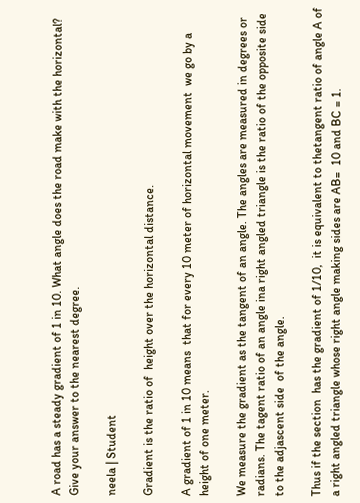A road has a steady gradient of 1 in 10. What angle does the road make with the horizontal? Give your answer to the nearest degree.

neela | Student

Gradient is the ratio of  height over the horizontal distance.

A gradient of 1 in 10 means  that for every 10 meter of horizontal movement  we go by a height of one meter.

We measure the gradient as the tangent of an angle. The angles are measured in degrees or  radians. The tagent ratio of an angle ina right angled triangle is the ratio of the opposite side to the adjascent side  of the angle.

Thus if the section  has the gradient of 1/10,  it is equivalent to thetangent ratio of angle A of a right angled triangle whose right angle making sides are AB=  10 and BC = 1.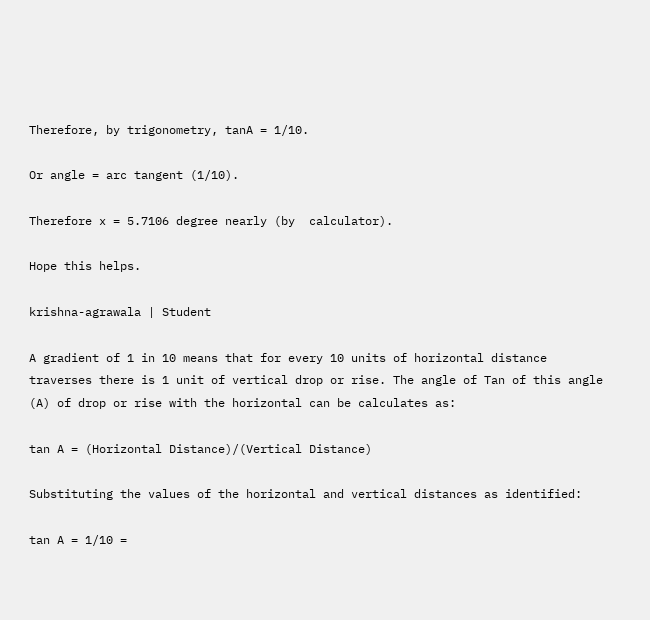Therefore, by trigonometry, tanA = 1/10.

Or angle = arc tangent (1/10).

Therefore x = 5.7106 degree nearly (by  calculator).

Hope this helps.

krishna-agrawala | Student

A gradient of 1 in 10 means that for every 10 units of horizontal distance traverses there is 1 unit of vertical drop or rise. The angle of Tan of this angle (A) of drop or rise with the horizontal can be calculates as:

tan A = (Horizontal Distance)/(Vertical Distance)

Substituting the values of the horizontal and vertical distances as identified:

tan A = 1/10 =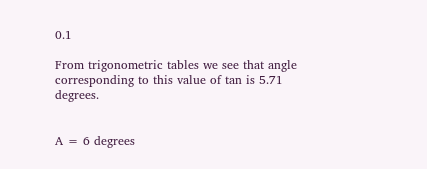0.1

From trigonometric tables we see that angle corresponding to this value of tan is 5.71 degrees.


A = 6 degrees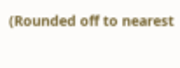(Rounded off to nearest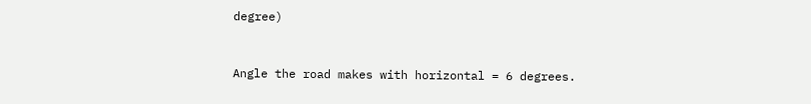degree)


Angle the road makes with horizontal = 6 degrees.